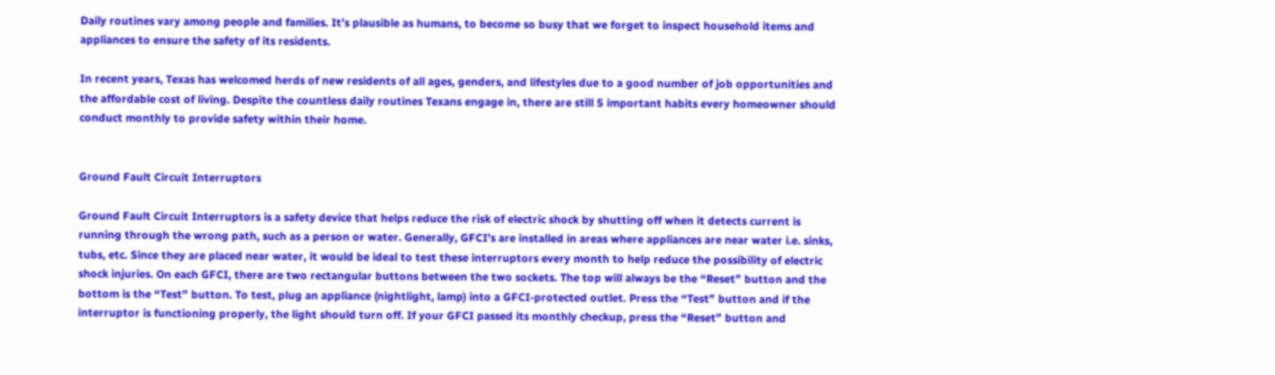Daily routines vary among people and families. It’s plausible as humans, to become so busy that we forget to inspect household items and appliances to ensure the safety of its residents.

In recent years, Texas has welcomed herds of new residents of all ages, genders, and lifestyles due to a good number of job opportunities and the affordable cost of living. Despite the countless daily routines Texans engage in, there are still 5 important habits every homeowner should conduct monthly to provide safety within their home.


Ground Fault Circuit Interruptors

Ground Fault Circuit Interruptors is a safety device that helps reduce the risk of electric shock by shutting off when it detects current is running through the wrong path, such as a person or water. Generally, GFCI’s are installed in areas where appliances are near water i.e. sinks, tubs, etc. Since they are placed near water, it would be ideal to test these interruptors every month to help reduce the possibility of electric shock injuries. On each GFCI, there are two rectangular buttons between the two sockets. The top will always be the “Reset” button and the bottom is the “Test” button. To test, plug an appliance (nightlight, lamp) into a GFCI-protected outlet. Press the “Test” button and if the interruptor is functioning properly, the light should turn off. If your GFCI passed its monthly checkup, press the “Reset” button and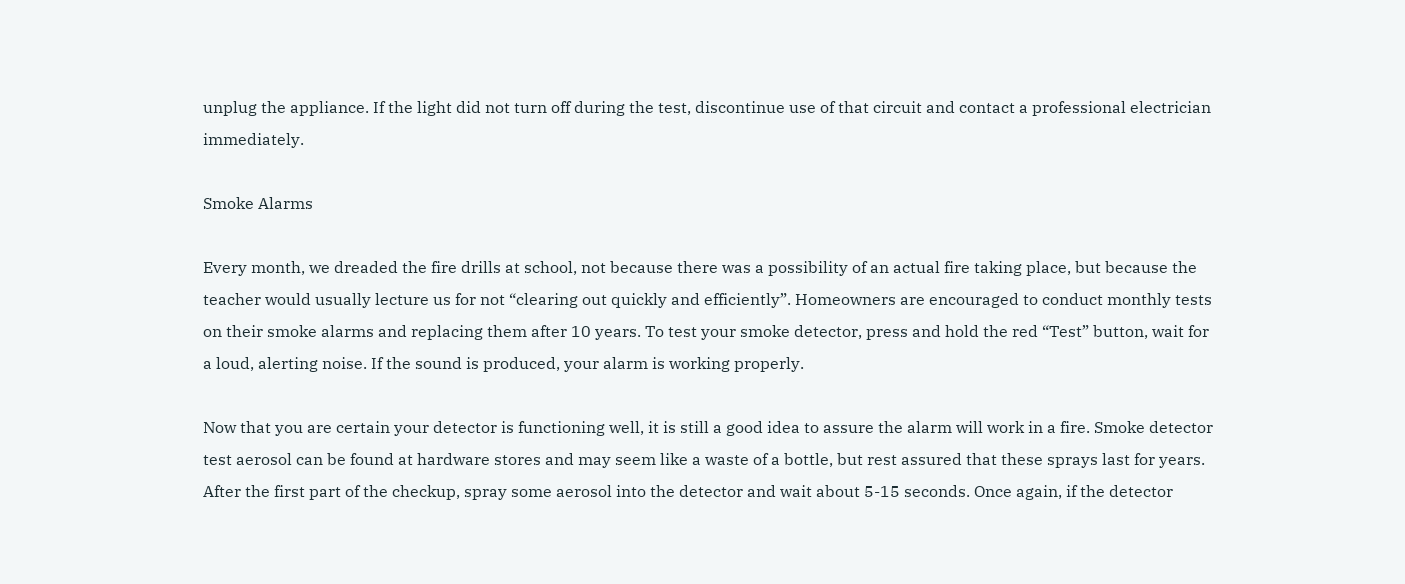unplug the appliance. If the light did not turn off during the test, discontinue use of that circuit and contact a professional electrician immediately.

Smoke Alarms

Every month, we dreaded the fire drills at school, not because there was a possibility of an actual fire taking place, but because the teacher would usually lecture us for not “clearing out quickly and efficiently”. Homeowners are encouraged to conduct monthly tests on their smoke alarms and replacing them after 10 years. To test your smoke detector, press and hold the red “Test” button, wait for a loud, alerting noise. If the sound is produced, your alarm is working properly.

Now that you are certain your detector is functioning well, it is still a good idea to assure the alarm will work in a fire. Smoke detector test aerosol can be found at hardware stores and may seem like a waste of a bottle, but rest assured that these sprays last for years. After the first part of the checkup, spray some aerosol into the detector and wait about 5-15 seconds. Once again, if the detector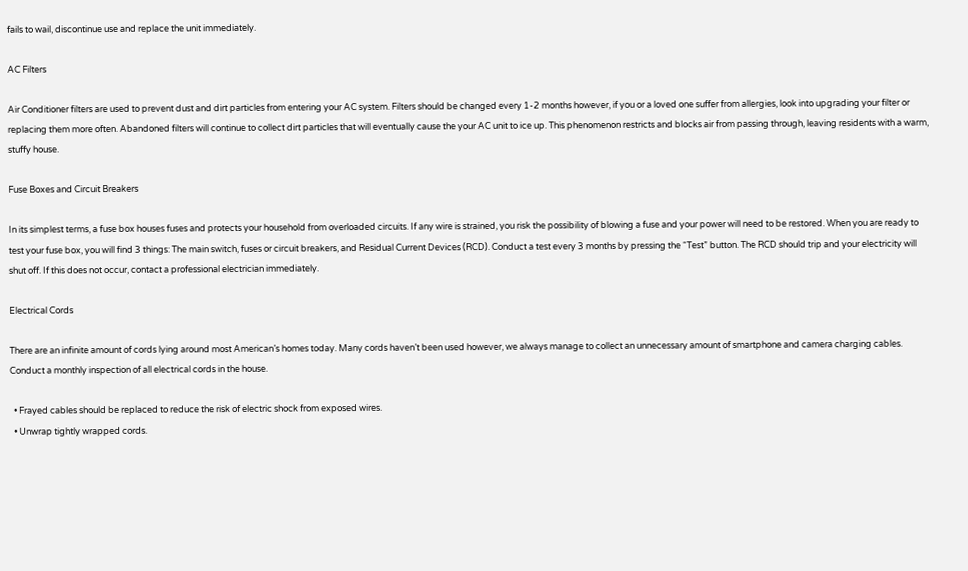fails to wail, discontinue use and replace the unit immediately.

AC Filters

Air Conditioner filters are used to prevent dust and dirt particles from entering your AC system. Filters should be changed every 1-2 months however, if you or a loved one suffer from allergies, look into upgrading your filter or replacing them more often. Abandoned filters will continue to collect dirt particles that will eventually cause the your AC unit to ice up. This phenomenon restricts and blocks air from passing through, leaving residents with a warm, stuffy house.

Fuse Boxes and Circuit Breakers

In its simplest terms, a fuse box houses fuses and protects your household from overloaded circuits. If any wire is strained, you risk the possibility of blowing a fuse and your power will need to be restored. When you are ready to test your fuse box, you will find 3 things: The main switch, fuses or circuit breakers, and Residual Current Devices (RCD). Conduct a test every 3 months by pressing the “Test” button. The RCD should trip and your electricity will shut off. If this does not occur, contact a professional electrician immediately.

Electrical Cords

There are an infinite amount of cords lying around most American’s homes today. Many cords haven’t been used however, we always manage to collect an unnecessary amount of smartphone and camera charging cables. Conduct a monthly inspection of all electrical cords in the house.

  • Frayed cables should be replaced to reduce the risk of electric shock from exposed wires.
  • Unwrap tightly wrapped cords.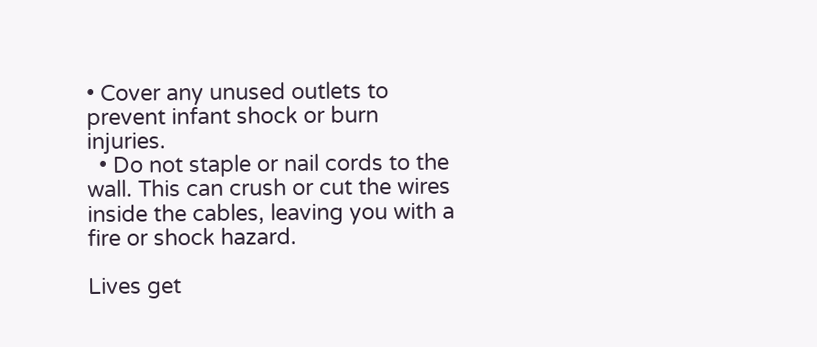• Cover any unused outlets to prevent infant shock or burn injuries.
  • Do not staple or nail cords to the wall. This can crush or cut the wires inside the cables, leaving you with a fire or shock hazard.

Lives get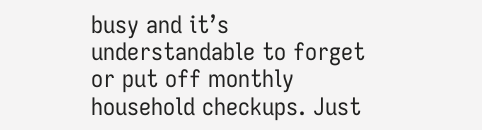busy and it’s understandable to forget or put off monthly household checkups. Just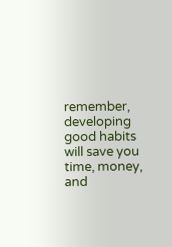remember, developing good habits will save you time, money, and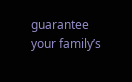guarantee your family’s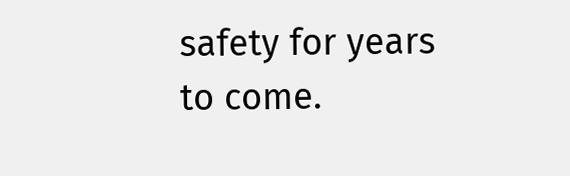safety for years to come.